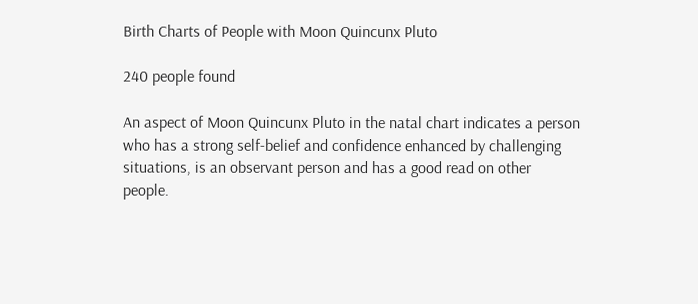Birth Charts of People with Moon Quincunx Pluto

240 people found

An aspect of Moon Quincunx Pluto in the natal chart indicates a person who has a strong self-belief and confidence enhanced by challenging situations, is an observant person and has a good read on other people.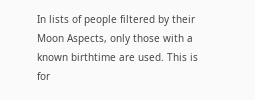In lists of people filtered by their Moon Aspects, only those with a known birthtime are used. This is for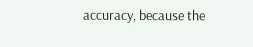accuracy, because the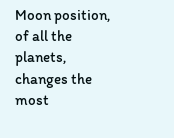Moon position, of all the planets, changes the most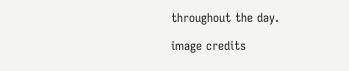throughout the day.

image credits